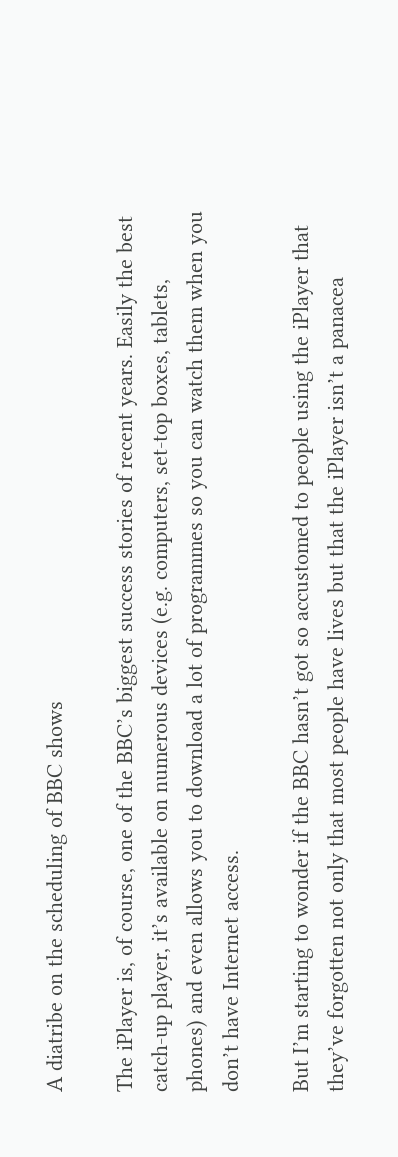A diatribe on the scheduling of BBC shows

The iPlayer is, of course, one of the BBC’s biggest success stories of recent years. Easily the best catch-up player, it’s available on numerous devices (e.g. computers, set-top boxes, tablets, phones) and even allows you to download a lot of programmes so you can watch them when you don’t have Internet access.

But I’m starting to wonder if the BBC hasn’t got so accustomed to people using the iPlayer that they’ve forgotten not only that most people have lives but that the iPlayer isn’t a panacea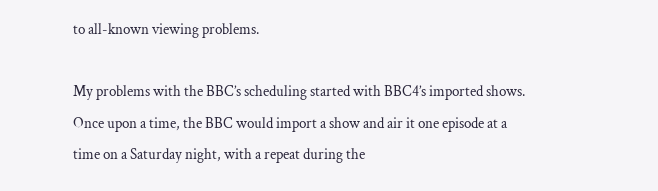to all-known viewing problems.

My problems with the BBC’s scheduling started with BBC4’s imported shows. Once upon a time, the BBC would import a show and air it one episode at a time on a Saturday night, with a repeat during the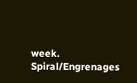week. Spiral/Engrenages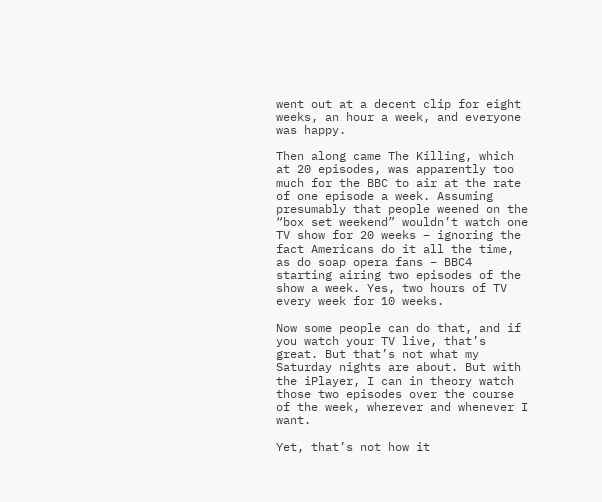went out at a decent clip for eight weeks, an hour a week, and everyone was happy.

Then along came The Killing, which at 20 episodes, was apparently too much for the BBC to air at the rate of one episode a week. Assuming presumably that people weened on the “box set weekend” wouldn’t watch one TV show for 20 weeks – ignoring the fact Americans do it all the time, as do soap opera fans – BBC4 starting airing two episodes of the show a week. Yes, two hours of TV every week for 10 weeks.

Now some people can do that, and if you watch your TV live, that’s great. But that’s not what my Saturday nights are about. But with the iPlayer, I can in theory watch those two episodes over the course of the week, wherever and whenever I want.

Yet, that’s not how it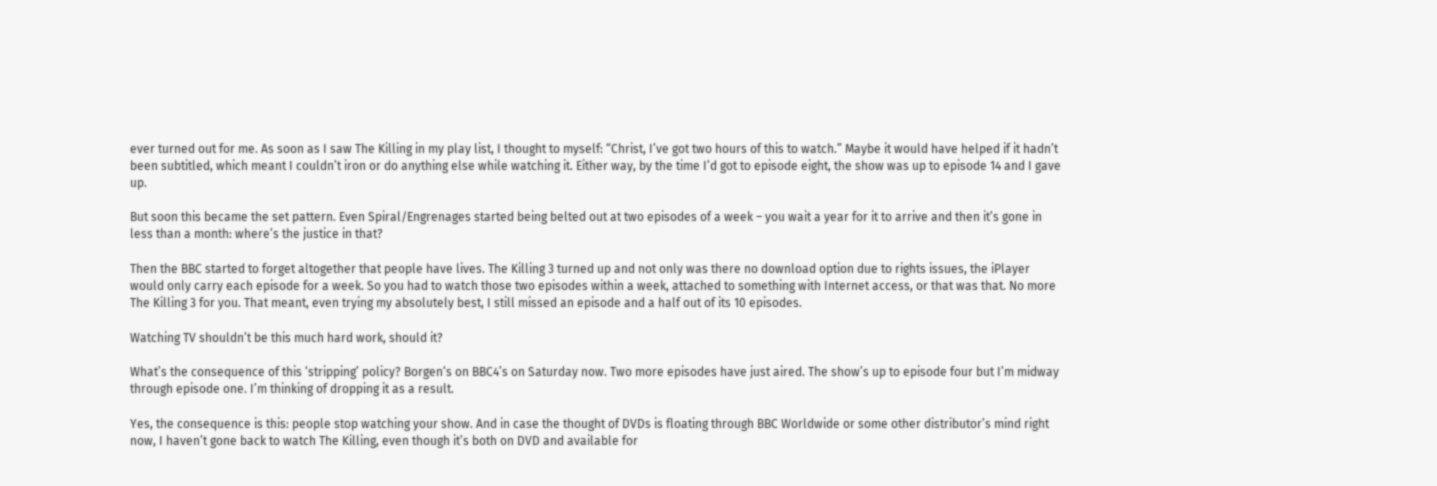ever turned out for me. As soon as I saw The Killing in my play list, I thought to myself: “Christ, I’ve got two hours of this to watch.” Maybe it would have helped if it hadn’t been subtitled, which meant I couldn’t iron or do anything else while watching it. Either way, by the time I’d got to episode eight, the show was up to episode 14 and I gave up.

But soon this became the set pattern. Even Spiral/Engrenages started being belted out at two episodes of a week – you wait a year for it to arrive and then it’s gone in less than a month: where’s the justice in that?

Then the BBC started to forget altogether that people have lives. The Killing 3 turned up and not only was there no download option due to rights issues, the iPlayer would only carry each episode for a week. So you had to watch those two episodes within a week, attached to something with Internet access, or that was that. No more The Killing 3 for you. That meant, even trying my absolutely best, I still missed an episode and a half out of its 10 episodes.

Watching TV shouldn’t be this much hard work, should it?

What’s the consequence of this ‘stripping’ policy? Borgen‘s on BBC4’s on Saturday now. Two more episodes have just aired. The show’s up to episode four but I’m midway through episode one. I’m thinking of dropping it as a result.

Yes, the consequence is this: people stop watching your show. And in case the thought of DVDs is floating through BBC Worldwide or some other distributor’s mind right now, I haven’t gone back to watch The Killing, even though it’s both on DVD and available for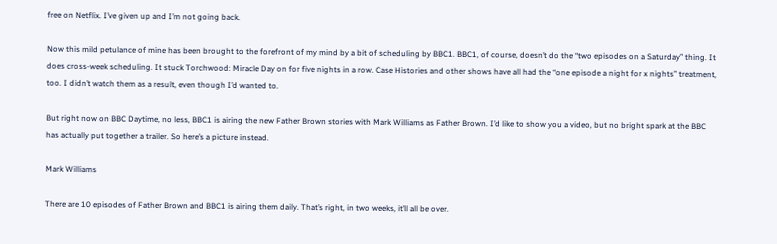free on Netflix. I’ve given up and I’m not going back.

Now this mild petulance of mine has been brought to the forefront of my mind by a bit of scheduling by BBC1. BBC1, of course, doesn’t do the “two episodes on a Saturday” thing. It does cross-week scheduling. It stuck Torchwood: Miracle Day on for five nights in a row. Case Histories and other shows have all had the “one episode a night for x nights” treatment, too. I didn’t watch them as a result, even though I’d wanted to.

But right now on BBC Daytime, no less, BBC1 is airing the new Father Brown stories with Mark Williams as Father Brown. I’d like to show you a video, but no bright spark at the BBC has actually put together a trailer. So here’s a picture instead.

Mark Williams

There are 10 episodes of Father Brown and BBC1 is airing them daily. That’s right, in two weeks, it’ll all be over.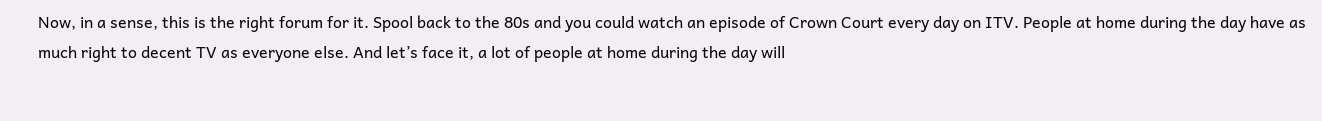Now, in a sense, this is the right forum for it. Spool back to the 80s and you could watch an episode of Crown Court every day on ITV. People at home during the day have as much right to decent TV as everyone else. And let’s face it, a lot of people at home during the day will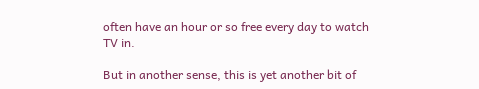often have an hour or so free every day to watch TV in.

But in another sense, this is yet another bit of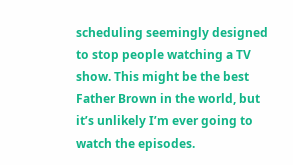scheduling seemingly designed to stop people watching a TV show. This might be the best Father Brown in the world, but it’s unlikely I’m ever going to watch the episodes.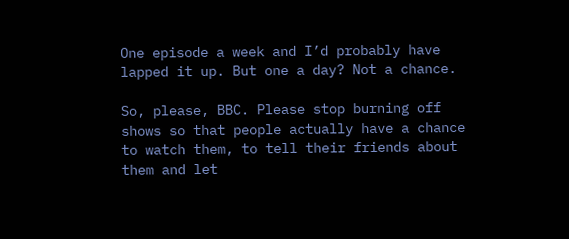One episode a week and I’d probably have lapped it up. But one a day? Not a chance.

So, please, BBC. Please stop burning off shows so that people actually have a chance to watch them, to tell their friends about them and let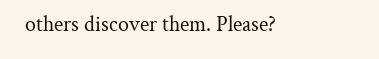others discover them. Please?